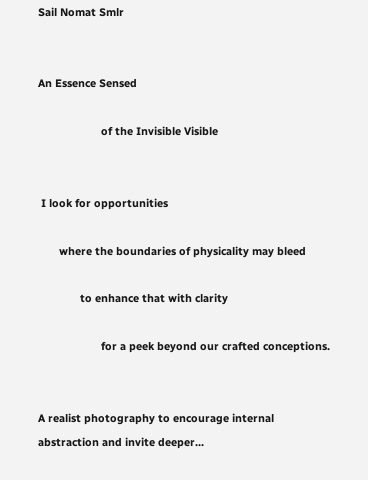Sail Nomat Smlr


An Essence Sensed

                     of the Invisible Visible


 I look for opportunities

       where the boundaries of physicality may bleed

              to enhance that with clarity

                     for a peek beyond our crafted conceptions.


A realist photography to encourage internal abstraction and invite deeper...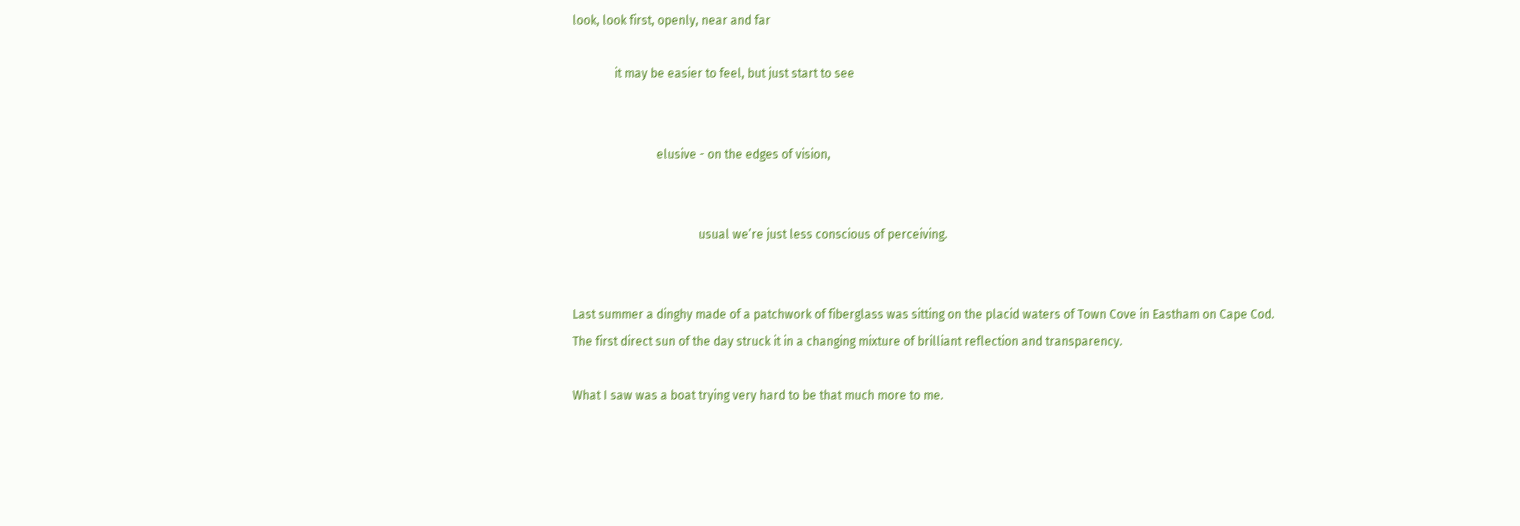look, look first, openly, near and far

              it may be easier to feel, but just start to see


                            elusive - on the edges of vision,


                                          usual we’re just less conscious of perceiving.


Last summer a dinghy made of a patchwork of fiberglass was sitting on the placid waters of Town Cove in Eastham on Cape Cod. The first direct sun of the day struck it in a changing mixture of brilliant reflection and transparency.

What I saw was a boat trying very hard to be that much more to me.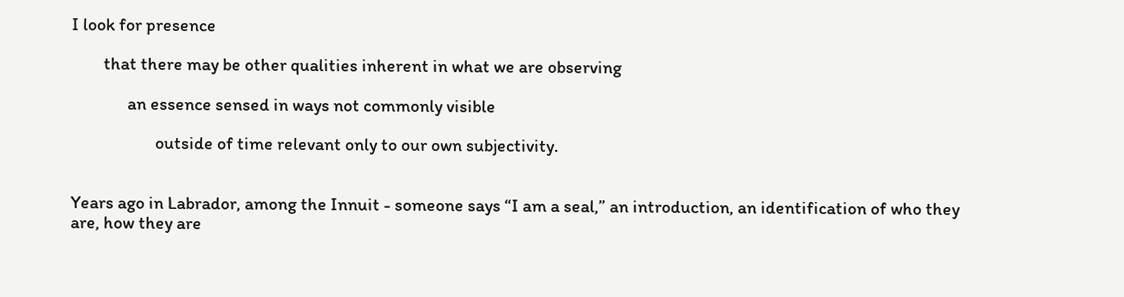I look for presence

        that there may be other qualities inherent in what we are observing

              an essence sensed in ways not commonly visible

                     outside of time relevant only to our own subjectivity.


Years ago in Labrador, among the Innuit - someone says “I am a seal,” an introduction, an identification of who they are, how they are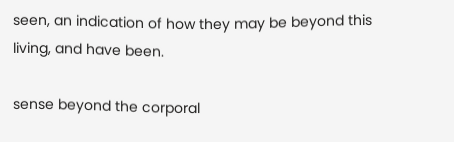seen, an indication of how they may be beyond this living, and have been.

sense beyond the corporal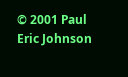© 2001 Paul Eric Johnson